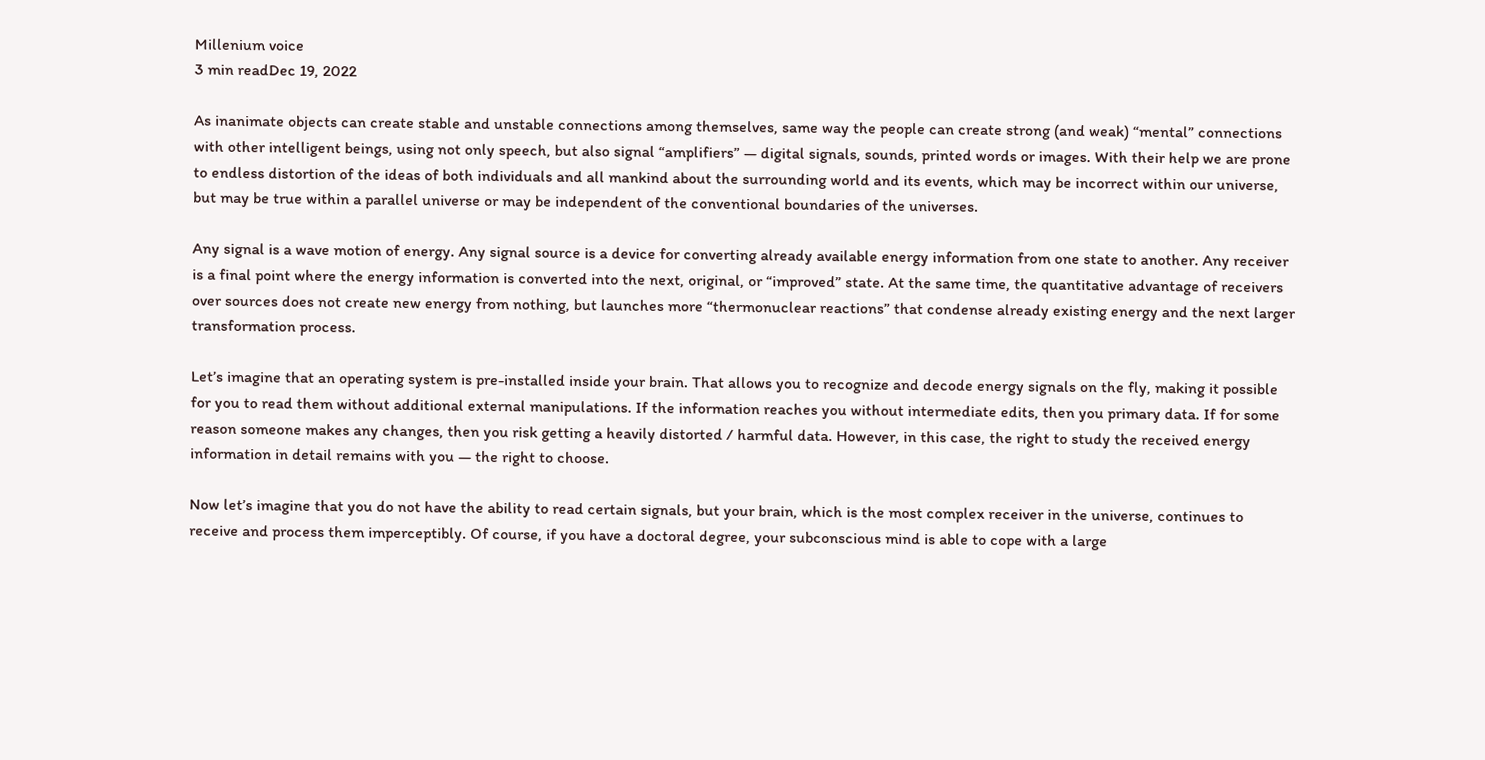Millenium voice
3 min readDec 19, 2022

As inanimate objects can create stable and unstable connections among themselves, same way the people can create strong (and weak) “mental” connections with other intelligent beings, using not only speech, but also signal “amplifiers” — digital signals, sounds, printed words or images. With their help we are prone to endless distortion of the ideas of both individuals and all mankind about the surrounding world and its events, which may be incorrect within our universe, but may be true within a parallel universe or may be independent of the conventional boundaries of the universes.

Any signal is a wave motion of energy. Any signal source is a device for converting already available energy information from one state to another. Any receiver is a final point where the energy information is converted into the next, original, or “improved” state. At the same time, the quantitative advantage of receivers over sources does not create new energy from nothing, but launches more “thermonuclear reactions” that condense already existing energy and the next larger transformation process.

Let’s imagine that an operating system is pre-installed inside your brain. That allows you to recognize and decode energy signals on the fly, making it possible for you to read them without additional external manipulations. If the information reaches you without intermediate edits, then you primary data. If for some reason someone makes any changes, then you risk getting a heavily distorted / harmful data. However, in this case, the right to study the received energy information in detail remains with you — the right to choose.

Now let’s imagine that you do not have the ability to read certain signals, but your brain, which is the most complex receiver in the universe, continues to receive and process them imperceptibly. Of course, if you have a doctoral degree, your subconscious mind is able to cope with a large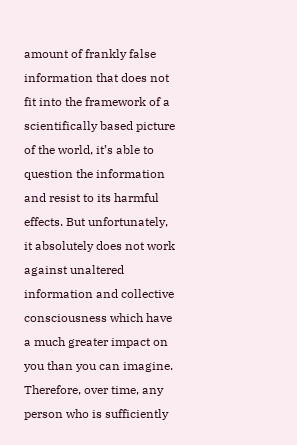amount of frankly false information that does not fit into the framework of a scientifically based picture of the world, it’s able to question the information and resist to its harmful effects. But unfortunately, it absolutely does not work against unaltered information and collective consciousness which have a much greater impact on you than you can imagine. Therefore, over time, any person who is sufficiently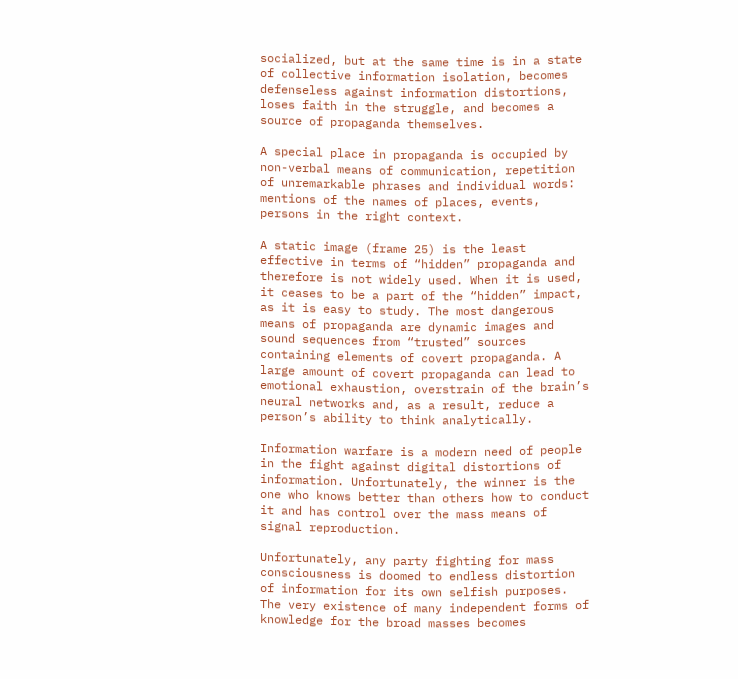socialized, but at the same time is in a state of collective information isolation, becomes defenseless against information distortions, loses faith in the struggle, and becomes a source of propaganda themselves.

A special place in propaganda is occupied by non-verbal means of communication, repetition of unremarkable phrases and individual words: mentions of the names of places, events, persons in the right context.

A static image (frame 25) is the least effective in terms of “hidden” propaganda and therefore is not widely used. When it is used, it ceases to be a part of the “hidden” impact, as it is easy to study. The most dangerous means of propaganda are dynamic images and sound sequences from “trusted” sources containing elements of covert propaganda. A large amount of covert propaganda can lead to emotional exhaustion, overstrain of the brain’s neural networks and, as a result, reduce a person’s ability to think analytically.

Information warfare is a modern need of people in the fight against digital distortions of information. Unfortunately, the winner is the one who knows better than others how to conduct it and has control over the mass means of signal reproduction.

Unfortunately, any party fighting for mass consciousness is doomed to endless distortion of information for its own selfish purposes. The very existence of many independent forms of knowledge for the broad masses becomes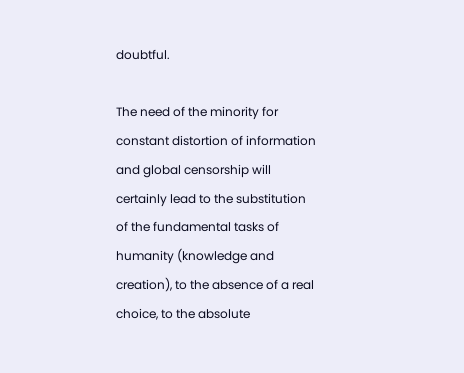doubtful.

The need of the minority for constant distortion of information and global censorship will certainly lead to the substitution of the fundamental tasks of humanity (knowledge and creation), to the absence of a real choice, to the absolute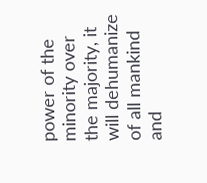power of the minority over the majority, it will dehumanize of all mankind and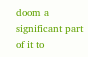doom a significant part of it to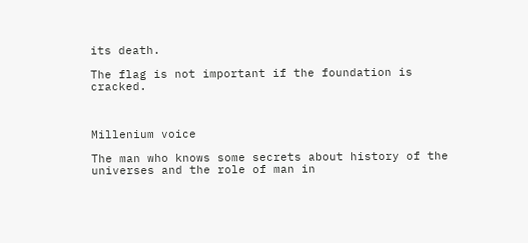its death.

The flag is not important if the foundation is cracked.



Millenium voice

The man who knows some secrets about history of the universes and the role of man in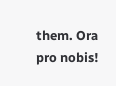them. Ora pro nobis!